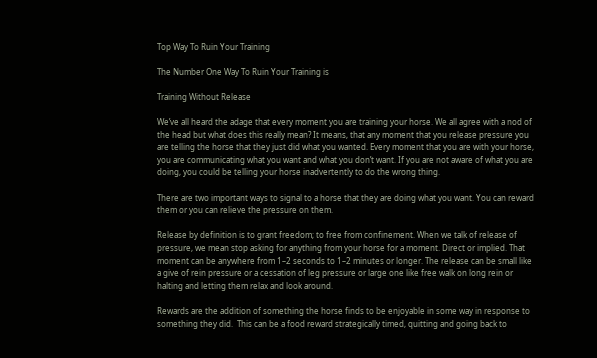Top Way To Ruin Your Training

The Number One Way To Ruin Your Training is

Training Without Release

We’ve all heard the adage that every moment you are training your horse. We all agree with a nod of the head but what does this really mean? It means, that any moment that you release pressure you are telling the horse that they just did what you wanted. Every moment that you are with your horse, you are communicating what you want and what you don’t want. If you are not aware of what you are doing, you could be telling your horse inadvertently to do the wrong thing.

There are two important ways to signal to a horse that they are doing what you want. You can reward them or you can relieve the pressure on them.

Release by definition is to grant freedom; to free from confinement. When we talk of release of pressure, we mean stop asking for anything from your horse for a moment. Direct or implied. That moment can be anywhere from 1–2 seconds to 1–2 minutes or longer. The release can be small like a give of rein pressure or a cessation of leg pressure or large one like free walk on long rein or halting and letting them relax and look around.

Rewards are the addition of something the horse finds to be enjoyable in some way in response to something they did.  This can be a food reward strategically timed, quitting and going back to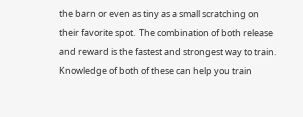the barn or even as tiny as a small scratching on their favorite spot.  The combination of both release and reward is the fastest and strongest way to train.  Knowledge of both of these can help you train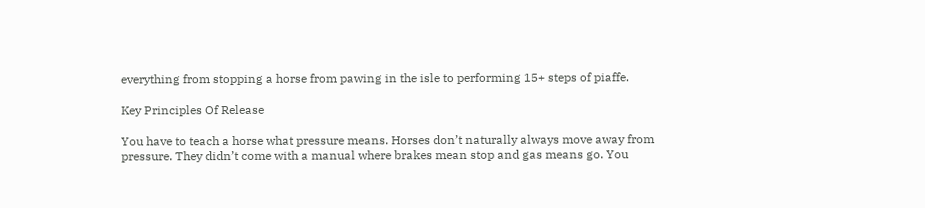everything from stopping a horse from pawing in the isle to performing 15+ steps of piaffe.

Key Principles Of Release

You have to teach a horse what pressure means. Horses don’t naturally always move away from pressure. They didn’t come with a manual where brakes mean stop and gas means go. You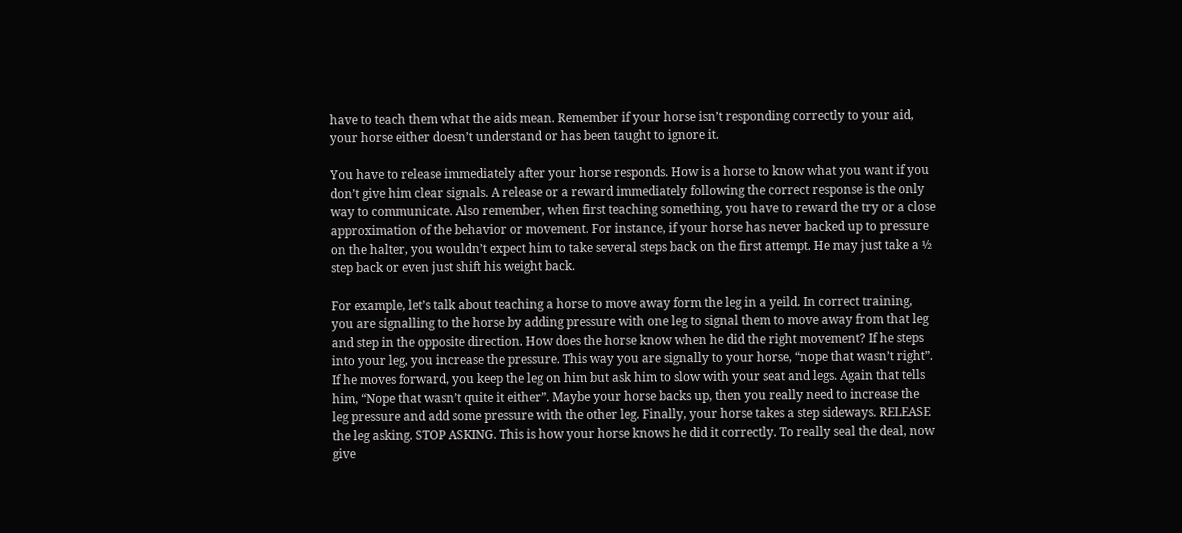have to teach them what the aids mean. Remember if your horse isn’t responding correctly to your aid, your horse either doesn’t understand or has been taught to ignore it.

You have to release immediately after your horse responds. How is a horse to know what you want if you don’t give him clear signals. A release or a reward immediately following the correct response is the only way to communicate. Also remember, when first teaching something, you have to reward the try or a close approximation of the behavior or movement. For instance, if your horse has never backed up to pressure on the halter, you wouldn’t expect him to take several steps back on the first attempt. He may just take a ½ step back or even just shift his weight back.

For example, let’s talk about teaching a horse to move away form the leg in a yeild. In correct training, you are signalling to the horse by adding pressure with one leg to signal them to move away from that leg and step in the opposite direction. How does the horse know when he did the right movement? If he steps into your leg, you increase the pressure. This way you are signally to your horse, “nope that wasn’t right”. If he moves forward, you keep the leg on him but ask him to slow with your seat and legs. Again that tells him, “Nope that wasn’t quite it either”. Maybe your horse backs up, then you really need to increase the leg pressure and add some pressure with the other leg. Finally, your horse takes a step sideways. RELEASE the leg asking. STOP ASKING. This is how your horse knows he did it correctly. To really seal the deal, now give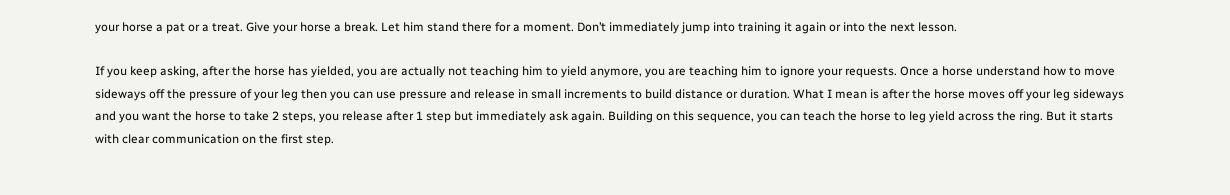your horse a pat or a treat. Give your horse a break. Let him stand there for a moment. Don’t immediately jump into training it again or into the next lesson.

If you keep asking, after the horse has yielded, you are actually not teaching him to yield anymore, you are teaching him to ignore your requests. Once a horse understand how to move sideways off the pressure of your leg then you can use pressure and release in small increments to build distance or duration. What I mean is after the horse moves off your leg sideways and you want the horse to take 2 steps, you release after 1 step but immediately ask again. Building on this sequence, you can teach the horse to leg yield across the ring. But it starts with clear communication on the first step.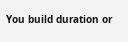You build duration or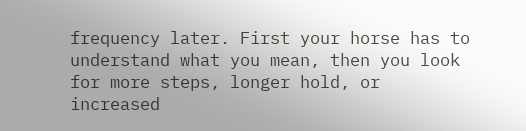frequency later. First your horse has to understand what you mean, then you look for more steps, longer hold, or increased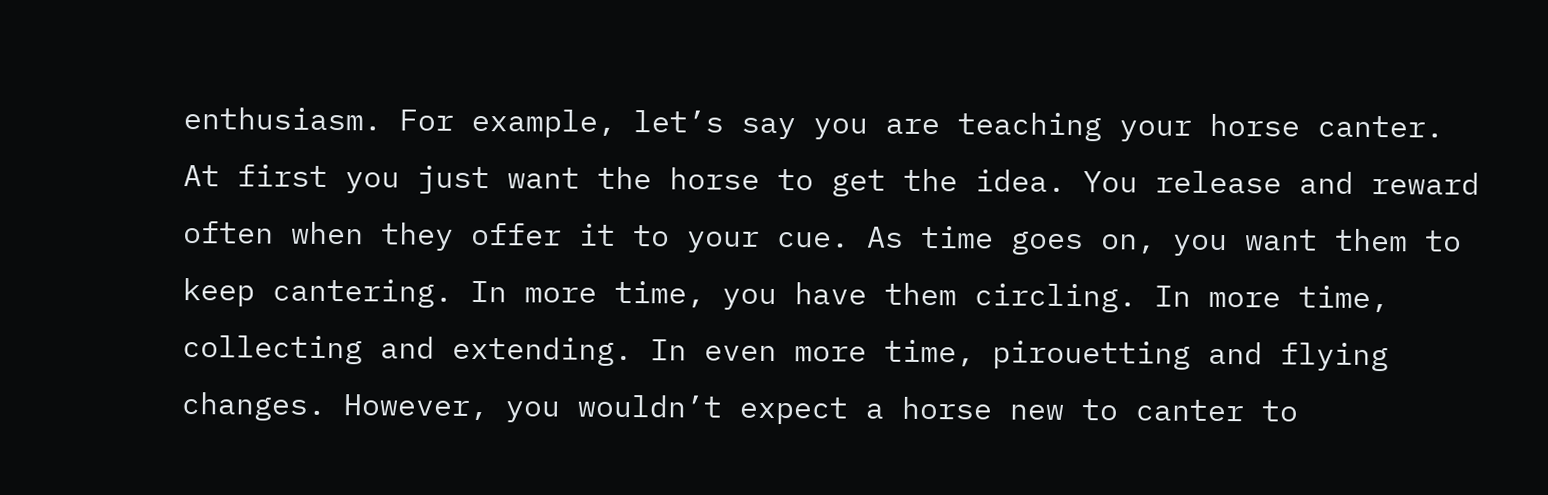enthusiasm. For example, let’s say you are teaching your horse canter. At first you just want the horse to get the idea. You release and reward often when they offer it to your cue. As time goes on, you want them to keep cantering. In more time, you have them circling. In more time, collecting and extending. In even more time, pirouetting and flying changes. However, you wouldn’t expect a horse new to canter to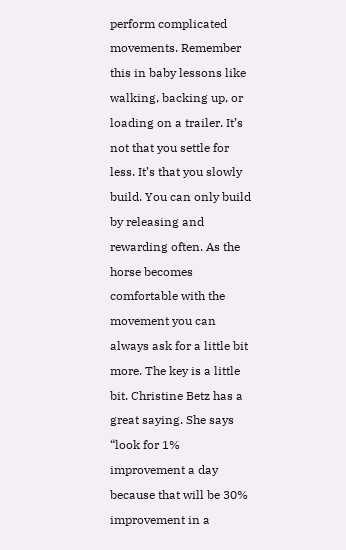perform complicated movements. Remember this in baby lessons like walking, backing up, or loading on a trailer. It’s not that you settle for less. It’s that you slowly build. You can only build by releasing and rewarding often. As the horse becomes comfortable with the movement you can always ask for a little bit more. The key is a little bit. Christine Betz has a great saying. She says “look for 1% improvement a day because that will be 30% improvement in a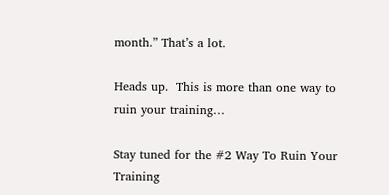month.” That’s a lot.

Heads up.  This is more than one way to ruin your training…

Stay tuned for the #2 Way To Ruin Your Training